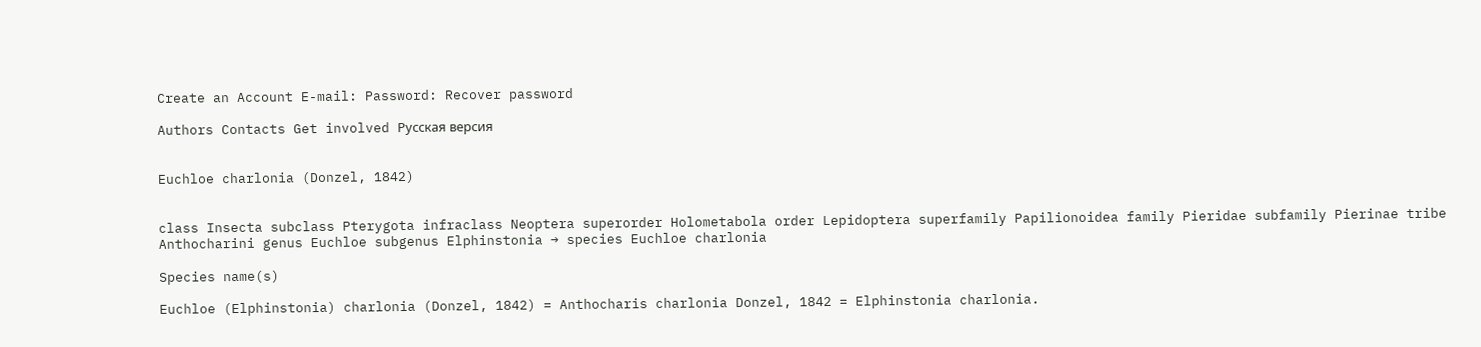Create an Account E-mail: Password: Recover password

Authors Contacts Get involved Русская версия


Euchloe charlonia (Donzel, 1842)


class Insecta subclass Pterygota infraclass Neoptera superorder Holometabola order Lepidoptera superfamily Papilionoidea family Pieridae subfamily Pierinae tribe Anthocharini genus Euchloe subgenus Elphinstonia → species Euchloe charlonia

Species name(s)

Euchloe (Elphinstonia) charlonia (Donzel, 1842) = Anthocharis charlonia Donzel, 1842 = Elphinstonia charlonia.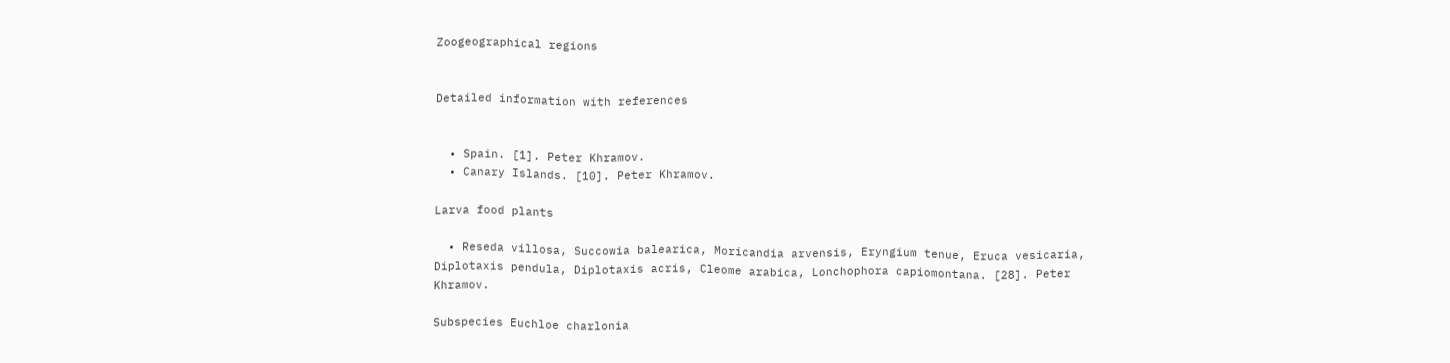Zoogeographical regions


Detailed information with references


  • Spain. [1]. Peter Khramov.
  • Canary Islands. [10]. Peter Khramov.

Larva food plants

  • Reseda villosa, Succowia balearica, Moricandia arvensis, Eryngium tenue, Eruca vesicaria, Diplotaxis pendula, Diplotaxis acris, Cleome arabica, Lonchophora capiomontana. [28]. Peter Khramov.

Subspecies Euchloe charlonia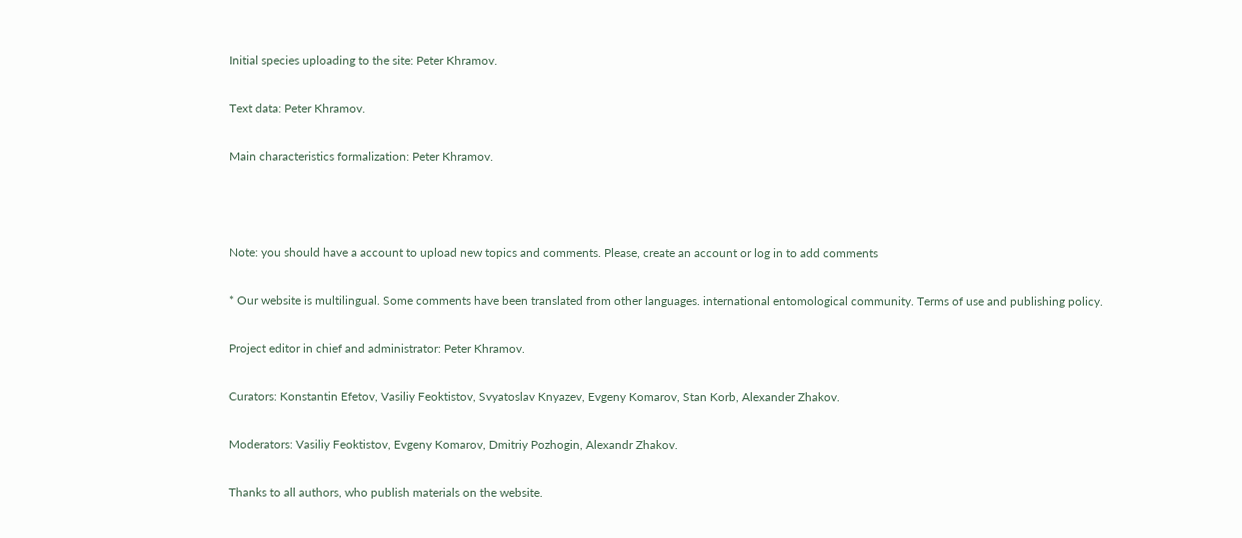Initial species uploading to the site: Peter Khramov.

Text data: Peter Khramov.

Main characteristics formalization: Peter Khramov.



Note: you should have a account to upload new topics and comments. Please, create an account or log in to add comments

* Our website is multilingual. Some comments have been translated from other languages. international entomological community. Terms of use and publishing policy.

Project editor in chief and administrator: Peter Khramov.

Curators: Konstantin Efetov, Vasiliy Feoktistov, Svyatoslav Knyazev, Evgeny Komarov, Stan Korb, Alexander Zhakov.

Moderators: Vasiliy Feoktistov, Evgeny Komarov, Dmitriy Pozhogin, Alexandr Zhakov.

Thanks to all authors, who publish materials on the website.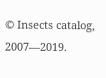© Insects catalog, 2007—2019.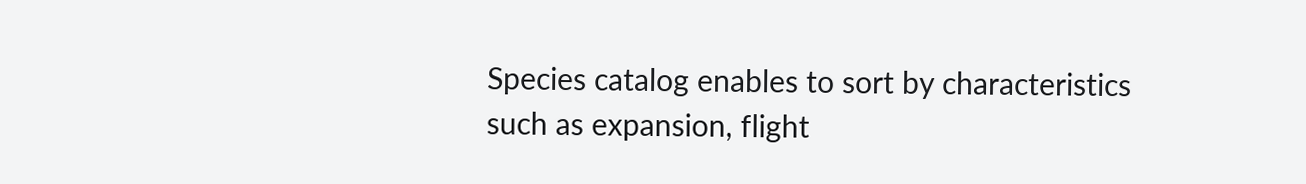Species catalog enables to sort by characteristics such as expansion, flight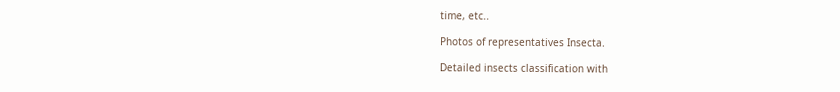time, etc..

Photos of representatives Insecta.

Detailed insects classification with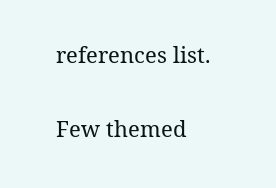references list.

Few themed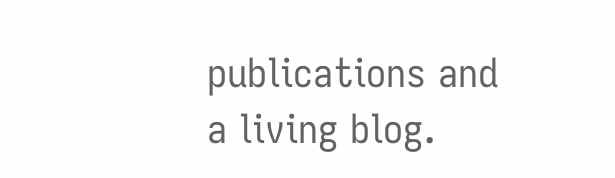publications and a living blog.